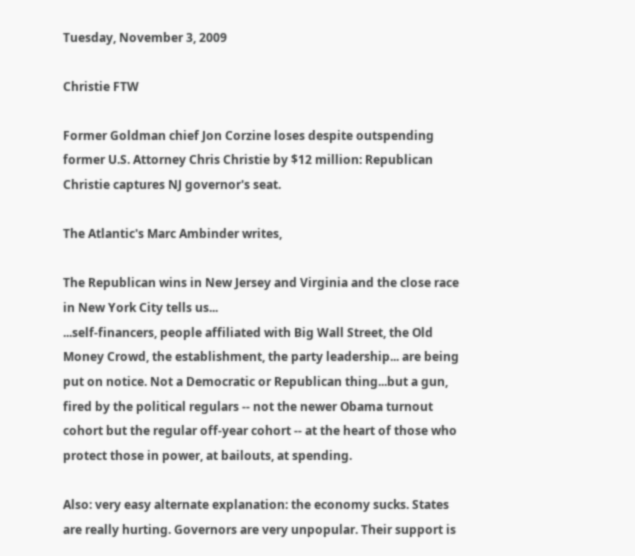Tuesday, November 3, 2009

Christie FTW

Former Goldman chief Jon Corzine loses despite outspending former U.S. Attorney Chris Christie by $12 million: Republican Christie captures NJ governor's seat.

The Atlantic's Marc Ambinder writes,

The Republican wins in New Jersey and Virginia and the close race in New York City tells us...
...self-financers, people affiliated with Big Wall Street, the Old Money Crowd, the establishment, the party leadership... are being put on notice. Not a Democratic or Republican thing...but a gun, fired by the political regulars -- not the newer Obama turnout cohort but the regular off-year cohort -- at the heart of those who protect those in power, at bailouts, at spending.

Also: very easy alternate explanation: the economy sucks. States are really hurting. Governors are very unpopular. Their support is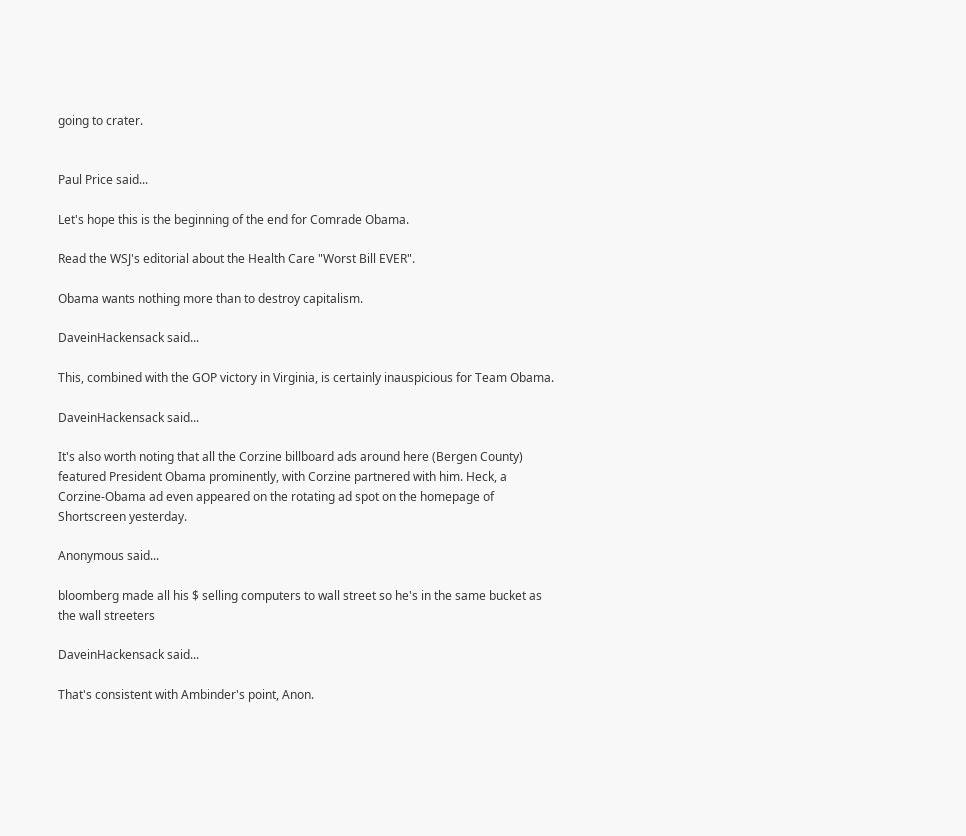going to crater.


Paul Price said...

Let's hope this is the beginning of the end for Comrade Obama.

Read the WSJ's editorial about the Health Care "Worst Bill EVER".

Obama wants nothing more than to destroy capitalism.

DaveinHackensack said...

This, combined with the GOP victory in Virginia, is certainly inauspicious for Team Obama.

DaveinHackensack said...

It's also worth noting that all the Corzine billboard ads around here (Bergen County) featured President Obama prominently, with Corzine partnered with him. Heck, a Corzine-Obama ad even appeared on the rotating ad spot on the homepage of Shortscreen yesterday.

Anonymous said...

bloomberg made all his $ selling computers to wall street so he's in the same bucket as the wall streeters

DaveinHackensack said...

That's consistent with Ambinder's point, Anon.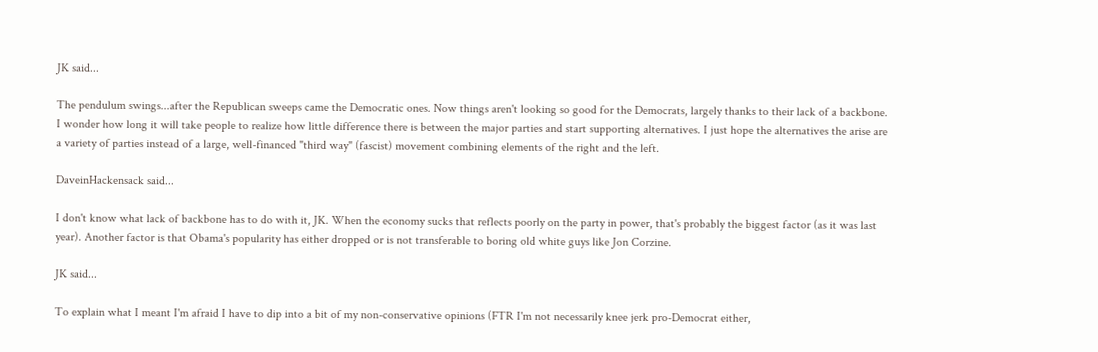JK said...

The pendulum swings...after the Republican sweeps came the Democratic ones. Now things aren't looking so good for the Democrats, largely thanks to their lack of a backbone. I wonder how long it will take people to realize how little difference there is between the major parties and start supporting alternatives. I just hope the alternatives the arise are a variety of parties instead of a large, well-financed "third way" (fascist) movement combining elements of the right and the left.

DaveinHackensack said...

I don't know what lack of backbone has to do with it, JK. When the economy sucks that reflects poorly on the party in power, that's probably the biggest factor (as it was last year). Another factor is that Obama's popularity has either dropped or is not transferable to boring old white guys like Jon Corzine.

JK said...

To explain what I meant I'm afraid I have to dip into a bit of my non-conservative opinions (FTR I'm not necessarily knee jerk pro-Democrat either,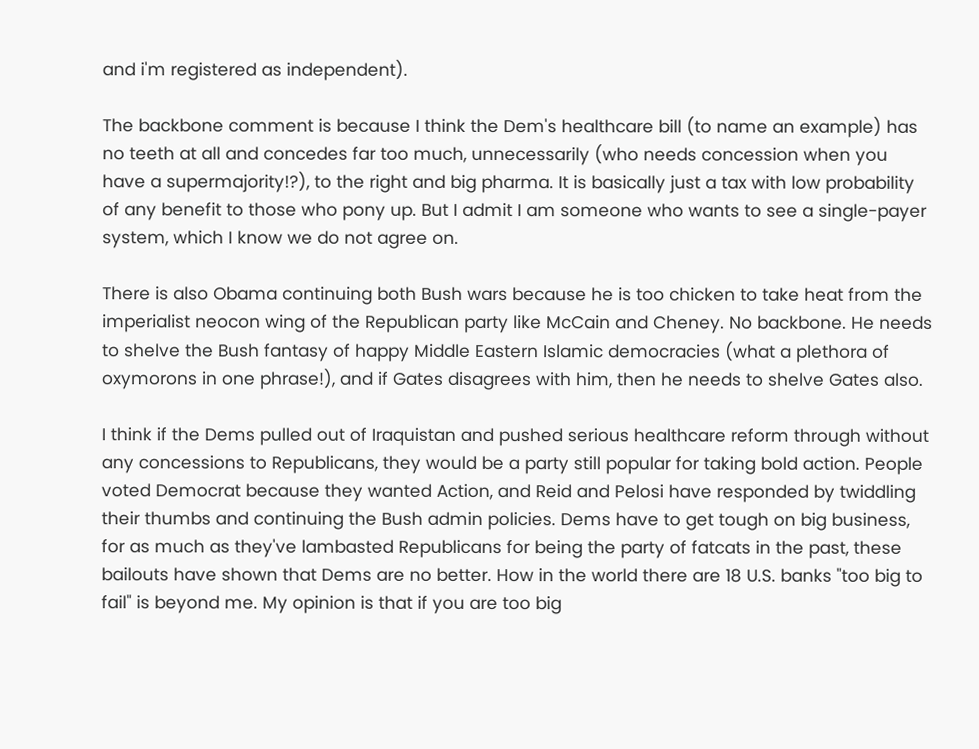and i'm registered as independent).

The backbone comment is because I think the Dem's healthcare bill (to name an example) has no teeth at all and concedes far too much, unnecessarily (who needs concession when you have a supermajority!?), to the right and big pharma. It is basically just a tax with low probability of any benefit to those who pony up. But I admit I am someone who wants to see a single-payer system, which I know we do not agree on.

There is also Obama continuing both Bush wars because he is too chicken to take heat from the imperialist neocon wing of the Republican party like McCain and Cheney. No backbone. He needs to shelve the Bush fantasy of happy Middle Eastern Islamic democracies (what a plethora of oxymorons in one phrase!), and if Gates disagrees with him, then he needs to shelve Gates also.

I think if the Dems pulled out of Iraquistan and pushed serious healthcare reform through without any concessions to Republicans, they would be a party still popular for taking bold action. People voted Democrat because they wanted Action, and Reid and Pelosi have responded by twiddling their thumbs and continuing the Bush admin policies. Dems have to get tough on big business, for as much as they've lambasted Republicans for being the party of fatcats in the past, these bailouts have shown that Dems are no better. How in the world there are 18 U.S. banks "too big to fail" is beyond me. My opinion is that if you are too big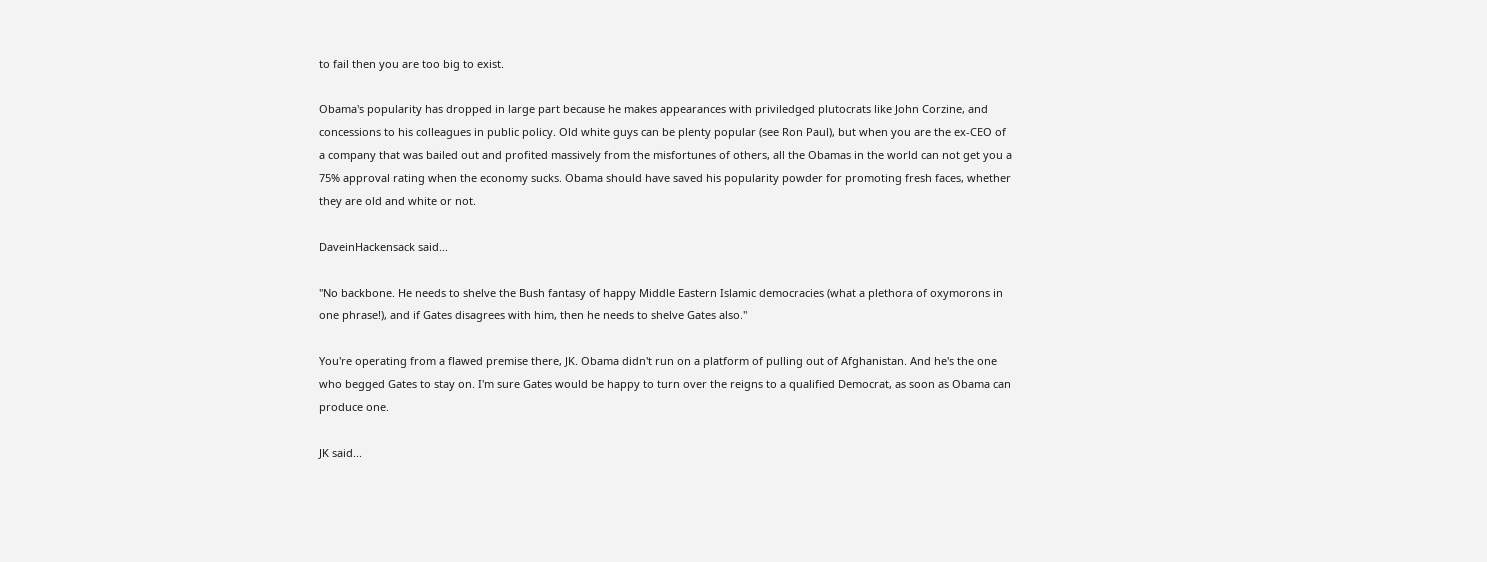to fail then you are too big to exist.

Obama's popularity has dropped in large part because he makes appearances with priviledged plutocrats like John Corzine, and concessions to his colleagues in public policy. Old white guys can be plenty popular (see Ron Paul), but when you are the ex-CEO of a company that was bailed out and profited massively from the misfortunes of others, all the Obamas in the world can not get you a 75% approval rating when the economy sucks. Obama should have saved his popularity powder for promoting fresh faces, whether they are old and white or not.

DaveinHackensack said...

"No backbone. He needs to shelve the Bush fantasy of happy Middle Eastern Islamic democracies (what a plethora of oxymorons in one phrase!), and if Gates disagrees with him, then he needs to shelve Gates also."

You're operating from a flawed premise there, JK. Obama didn't run on a platform of pulling out of Afghanistan. And he's the one who begged Gates to stay on. I'm sure Gates would be happy to turn over the reigns to a qualified Democrat, as soon as Obama can produce one.

JK said...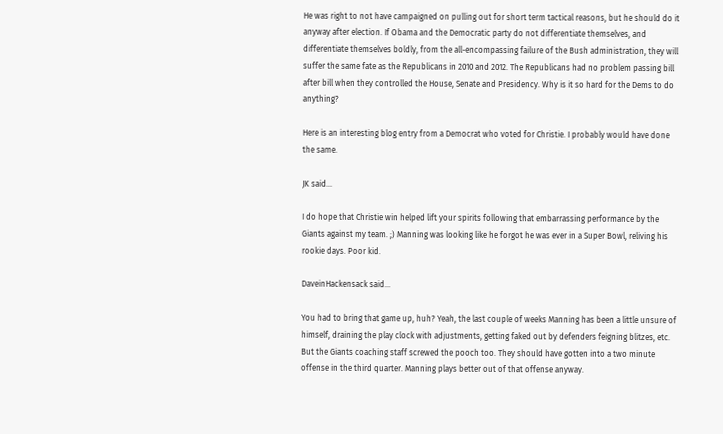He was right to not have campaigned on pulling out for short term tactical reasons, but he should do it anyway after election. If Obama and the Democratic party do not differentiate themselves, and differentiate themselves boldly, from the all-encompassing failure of the Bush administration, they will suffer the same fate as the Republicans in 2010 and 2012. The Republicans had no problem passing bill after bill when they controlled the House, Senate and Presidency. Why is it so hard for the Dems to do anything?

Here is an interesting blog entry from a Democrat who voted for Christie. I probably would have done the same.

JK said...

I do hope that Christie win helped lift your spirits following that embarrassing performance by the Giants against my team. ;) Manning was looking like he forgot he was ever in a Super Bowl, reliving his rookie days. Poor kid.

DaveinHackensack said...

You had to bring that game up, huh? Yeah, the last couple of weeks Manning has been a little unsure of himself, draining the play clock with adjustments, getting faked out by defenders feigning blitzes, etc. But the Giants coaching staff screwed the pooch too. They should have gotten into a two minute offense in the third quarter. Manning plays better out of that offense anyway.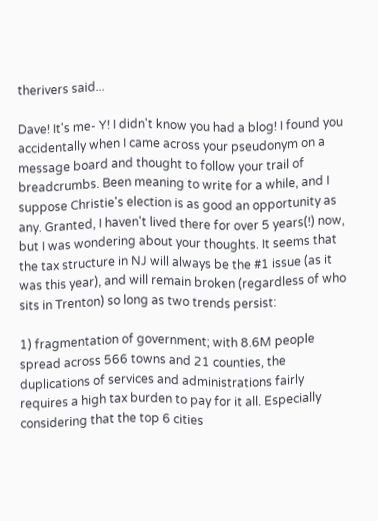therivers said...

Dave! It's me- Y! I didn't know you had a blog! I found you accidentally when I came across your pseudonym on a message board and thought to follow your trail of breadcrumbs. Been meaning to write for a while, and I suppose Christie's election is as good an opportunity as any. Granted, I haven't lived there for over 5 years(!) now, but I was wondering about your thoughts. It seems that the tax structure in NJ will always be the #1 issue (as it was this year), and will remain broken (regardless of who sits in Trenton) so long as two trends persist:

1) fragmentation of government; with 8.6M people spread across 566 towns and 21 counties, the duplications of services and administrations fairly requires a high tax burden to pay for it all. Especially considering that the top 6 cities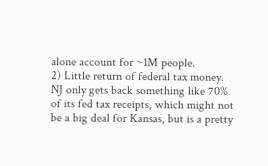alone account for ~1M people.
2) Little return of federal tax money. NJ only gets back something like 70% of its fed tax receipts, which might not be a big deal for Kansas, but is a pretty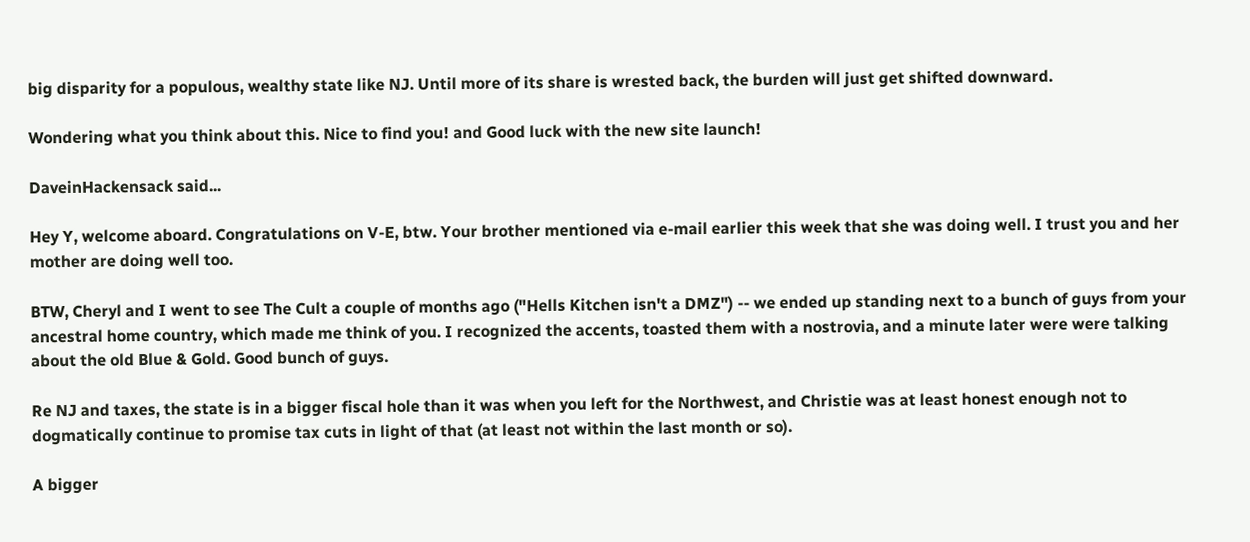big disparity for a populous, wealthy state like NJ. Until more of its share is wrested back, the burden will just get shifted downward.

Wondering what you think about this. Nice to find you! and Good luck with the new site launch!

DaveinHackensack said...

Hey Y, welcome aboard. Congratulations on V-E, btw. Your brother mentioned via e-mail earlier this week that she was doing well. I trust you and her mother are doing well too.

BTW, Cheryl and I went to see The Cult a couple of months ago ("Hells Kitchen isn't a DMZ") -- we ended up standing next to a bunch of guys from your ancestral home country, which made me think of you. I recognized the accents, toasted them with a nostrovia, and a minute later were were talking about the old Blue & Gold. Good bunch of guys.

Re NJ and taxes, the state is in a bigger fiscal hole than it was when you left for the Northwest, and Christie was at least honest enough not to dogmatically continue to promise tax cuts in light of that (at least not within the last month or so).

A bigger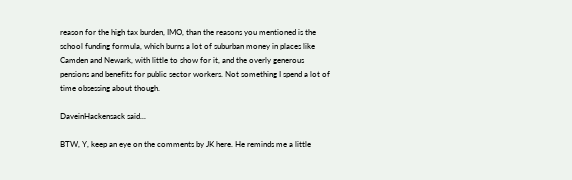reason for the high tax burden, IMO, than the reasons you mentioned is the school funding formula, which burns a lot of suburban money in places like Camden and Newark, with little to show for it, and the overly generous pensions and benefits for public sector workers. Not something I spend a lot of time obsessing about though.

DaveinHackensack said...

BTW, Y, keep an eye on the comments by JK here. He reminds me a little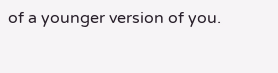of a younger version of you.